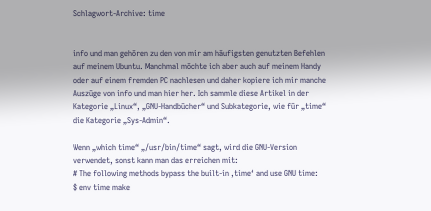Schlagwort-Archive: time


info und man gehören zu den von mir am häufigsten genutzten Befehlen auf meinem Ubuntu. Manchmal möchte ich aber auch auf meinem Handy oder auf einem fremden PC nachlesen und daher kopiere ich mir manche Auszüge von info und man hier her. Ich sammle diese Artikel in der Kategorie „Linux“, „GNU-Handbücher“ und Subkategorie, wie für „time“ die Kategorie „Sys-Admin“.

Wenn „which time“ „/usr/bin/time“ sagt, wird die GNU-Version verwendet, sonst kann man das erreichen mit:
# The following methods bypass the built-in ‚time‘ and use GNU time:
$ env time make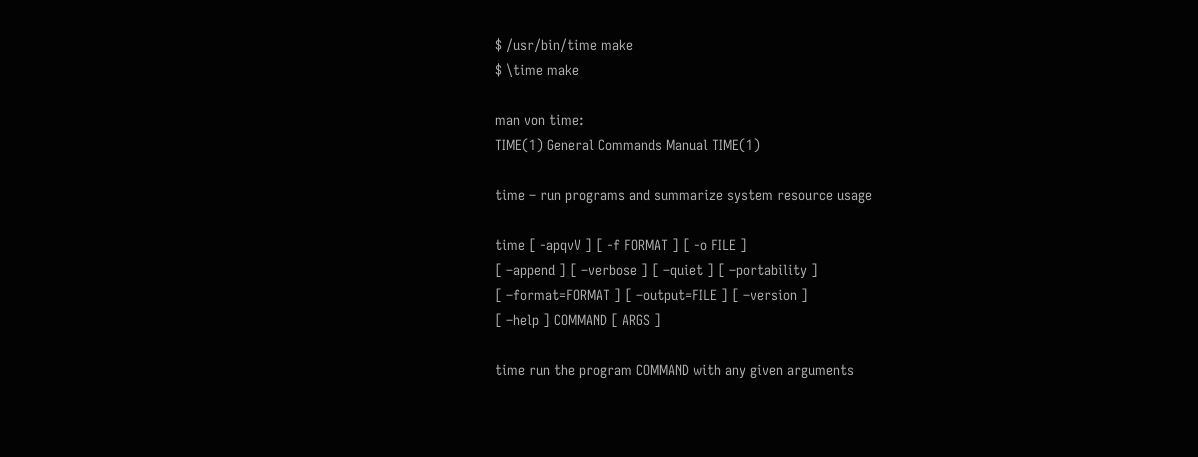$ /usr/bin/time make
$ \time make

man von time:
TIME(1) General Commands Manual TIME(1)

time – run programs and summarize system resource usage

time [ -apqvV ] [ -f FORMAT ] [ -o FILE ]
[ –append ] [ –verbose ] [ –quiet ] [ –portability ]
[ –format=FORMAT ] [ –output=FILE ] [ –version ]
[ –help ] COMMAND [ ARGS ]

time run the program COMMAND with any given arguments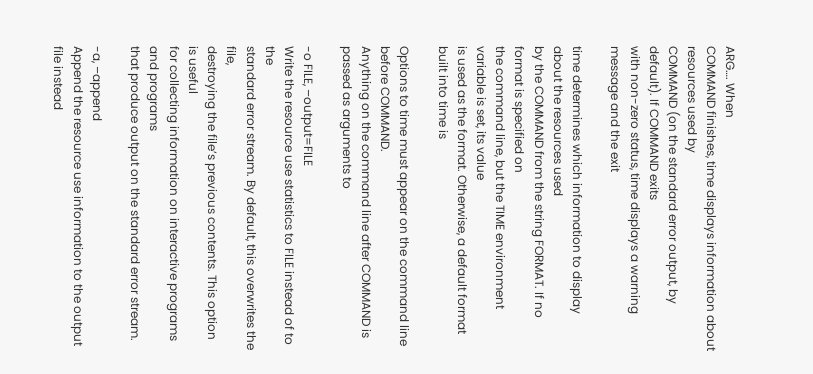ARG…. When
COMMAND finishes, time displays information about resources used by
COMMAND (on the standard error output, by default). If COMMAND exits
with non-zero status, time displays a warning message and the exit

time determines which information to display about the resources used
by the COMMAND from the string FORMAT. If no format is specified on
the command line, but the TIME environment variable is set, its value
is used as the format. Otherwise, a default format built into time is

Options to time must appear on the command line before COMMAND.
Anything on the command line after COMMAND is passed as arguments to

-o FILE, –output=FILE
Write the resource use statistics to FILE instead of to the
standard error stream. By default, this overwrites the file,
destroying the file’s previous contents. This option is useful
for collecting information on interactive programs and programs
that produce output on the standard error stream.

-a, –append
Append the resource use information to the output file instead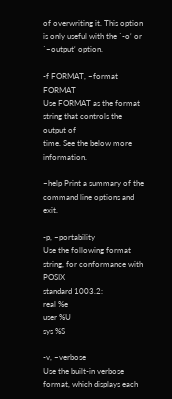of overwriting it. This option is only useful with the `-o‘ or
`–output‘ option.

-f FORMAT, –format FORMAT
Use FORMAT as the format string that controls the output of
time. See the below more information.

–help Print a summary of the command line options and exit.

-p, –portability
Use the following format string, for conformance with POSIX
standard 1003.2:
real %e
user %U
sys %S

-v, –verbose
Use the built-in verbose format, which displays each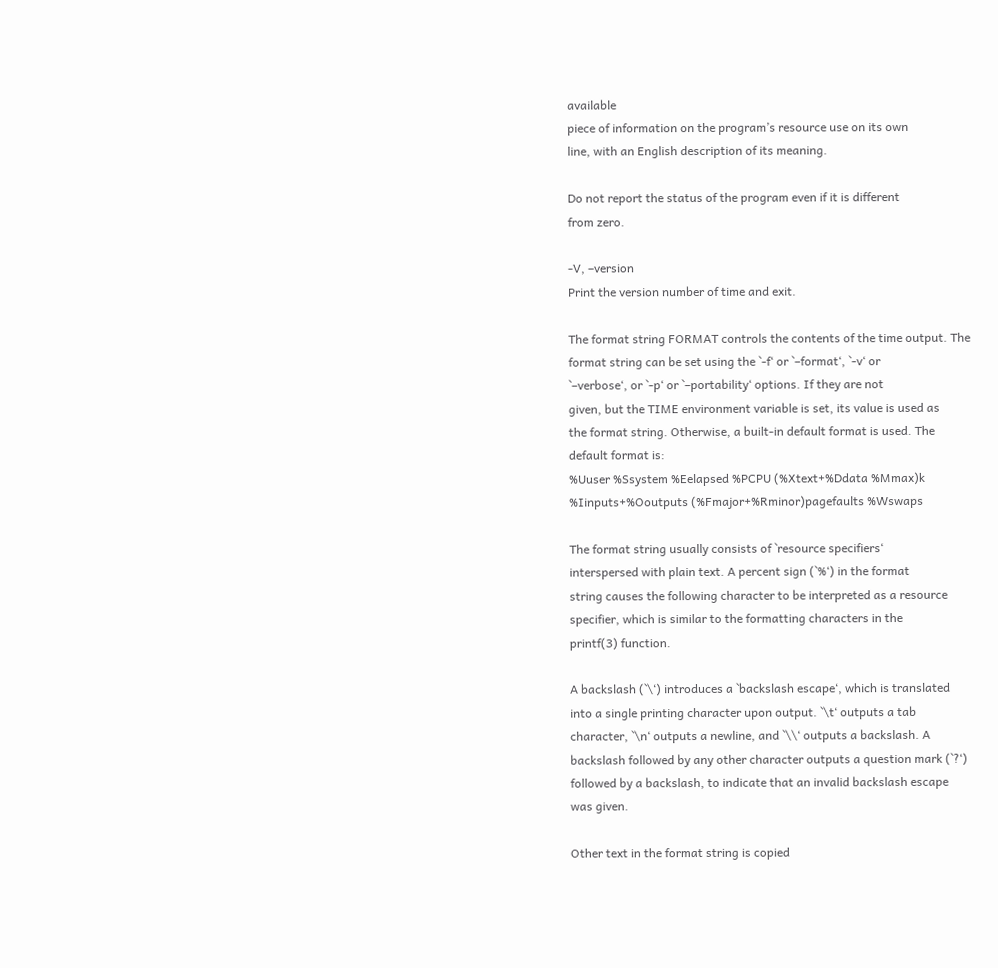available
piece of information on the program’s resource use on its own
line, with an English description of its meaning.

Do not report the status of the program even if it is different
from zero.

-V, –version
Print the version number of time and exit.

The format string FORMAT controls the contents of the time output. The
format string can be set using the `-f‘ or `–format‘, `-v‘ or
`–verbose‘, or `-p‘ or `–portability‘ options. If they are not
given, but the TIME environment variable is set, its value is used as
the format string. Otherwise, a built-in default format is used. The
default format is:
%Uuser %Ssystem %Eelapsed %PCPU (%Xtext+%Ddata %Mmax)k
%Iinputs+%Ooutputs (%Fmajor+%Rminor)pagefaults %Wswaps

The format string usually consists of `resource specifiers‘
interspersed with plain text. A percent sign (`%‘) in the format
string causes the following character to be interpreted as a resource
specifier, which is similar to the formatting characters in the
printf(3) function.

A backslash (`\‘) introduces a `backslash escape‘, which is translated
into a single printing character upon output. `\t‘ outputs a tab
character, `\n‘ outputs a newline, and `\\‘ outputs a backslash. A
backslash followed by any other character outputs a question mark (`?‘)
followed by a backslash, to indicate that an invalid backslash escape
was given.

Other text in the format string is copied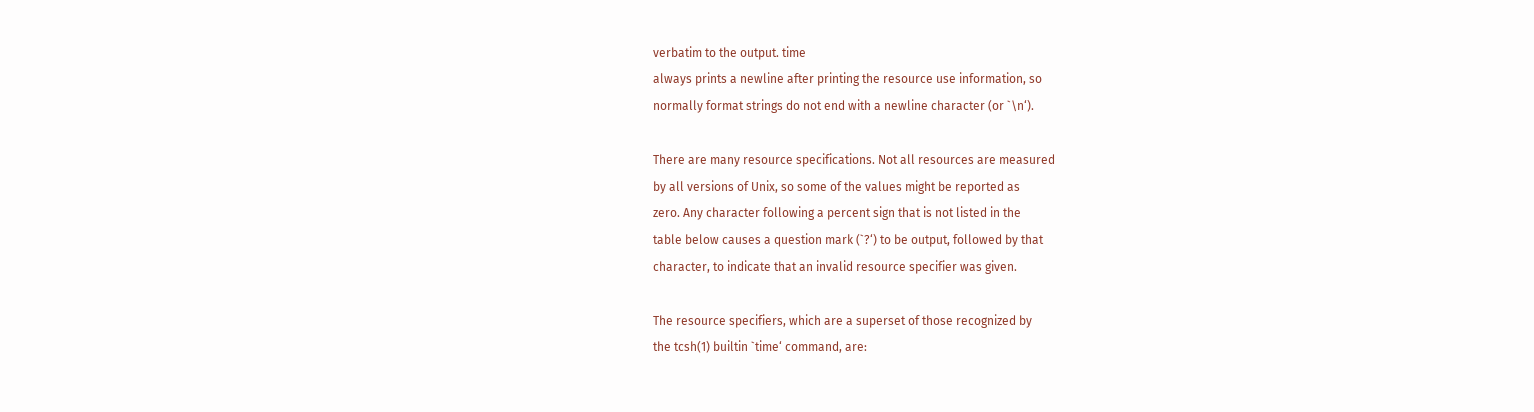verbatim to the output. time
always prints a newline after printing the resource use information, so
normally format strings do not end with a newline character (or `\n‘).

There are many resource specifications. Not all resources are measured
by all versions of Unix, so some of the values might be reported as
zero. Any character following a percent sign that is not listed in the
table below causes a question mark (`?‘) to be output, followed by that
character, to indicate that an invalid resource specifier was given.

The resource specifiers, which are a superset of those recognized by
the tcsh(1) builtin `time‘ command, are: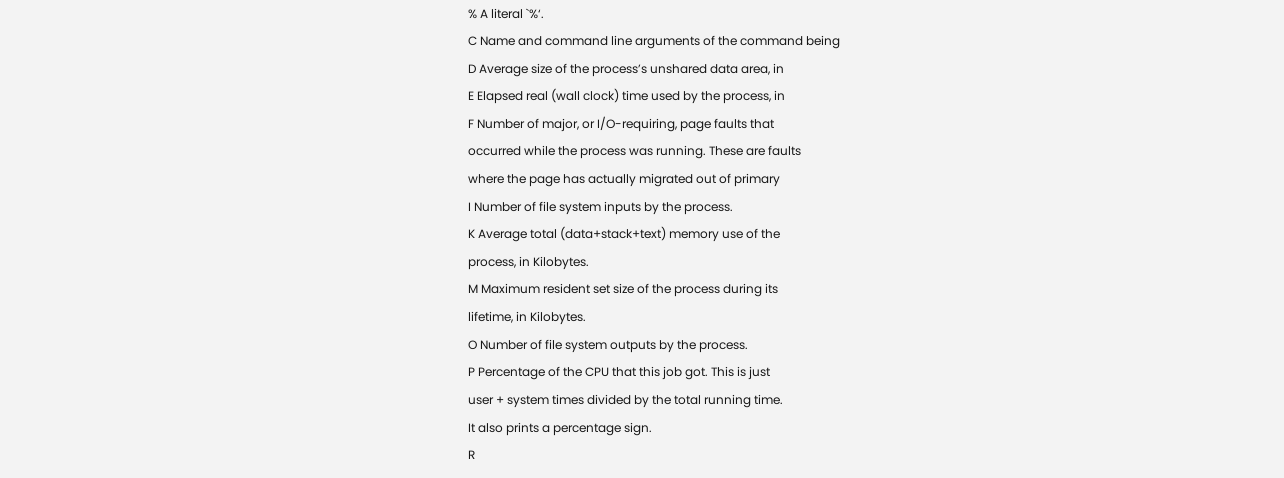% A literal `%‘.
C Name and command line arguments of the command being
D Average size of the process’s unshared data area, in
E Elapsed real (wall clock) time used by the process, in
F Number of major, or I/O-requiring, page faults that
occurred while the process was running. These are faults
where the page has actually migrated out of primary
I Number of file system inputs by the process.
K Average total (data+stack+text) memory use of the
process, in Kilobytes.
M Maximum resident set size of the process during its
lifetime, in Kilobytes.
O Number of file system outputs by the process.
P Percentage of the CPU that this job got. This is just
user + system times divided by the total running time.
It also prints a percentage sign.
R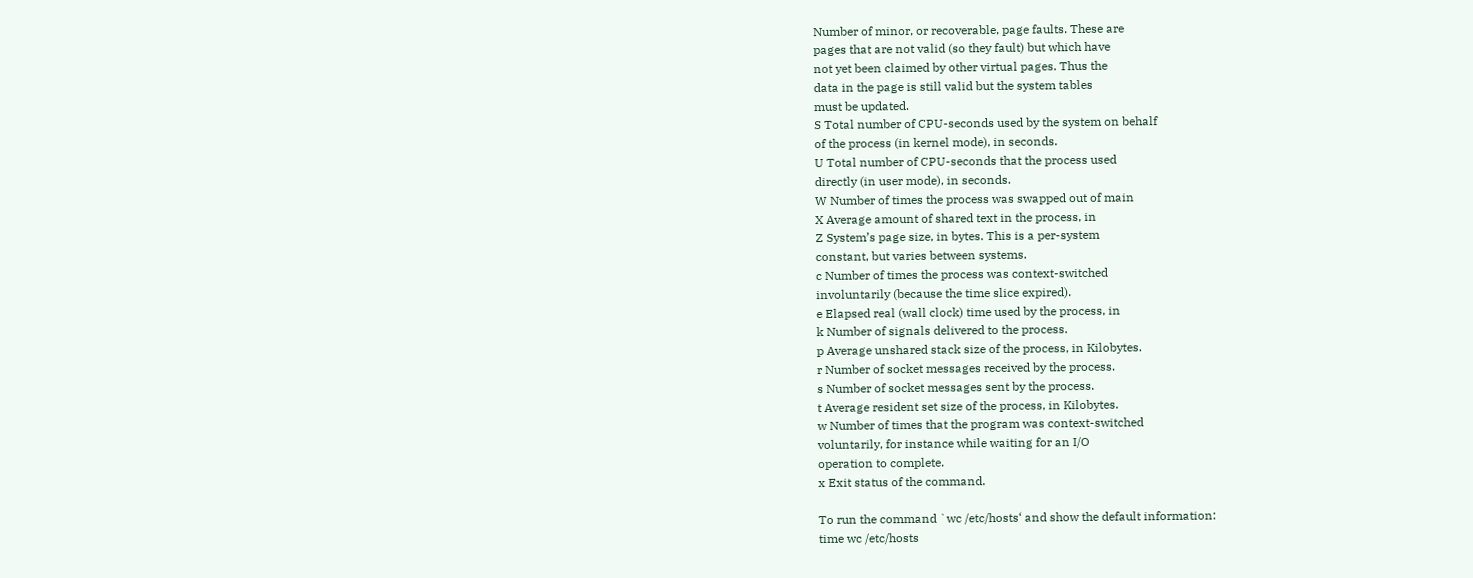Number of minor, or recoverable, page faults. These are
pages that are not valid (so they fault) but which have
not yet been claimed by other virtual pages. Thus the
data in the page is still valid but the system tables
must be updated.
S Total number of CPU-seconds used by the system on behalf
of the process (in kernel mode), in seconds.
U Total number of CPU-seconds that the process used
directly (in user mode), in seconds.
W Number of times the process was swapped out of main
X Average amount of shared text in the process, in
Z System’s page size, in bytes. This is a per-system
constant, but varies between systems.
c Number of times the process was context-switched
involuntarily (because the time slice expired).
e Elapsed real (wall clock) time used by the process, in
k Number of signals delivered to the process.
p Average unshared stack size of the process, in Kilobytes.
r Number of socket messages received by the process.
s Number of socket messages sent by the process.
t Average resident set size of the process, in Kilobytes.
w Number of times that the program was context-switched
voluntarily, for instance while waiting for an I/O
operation to complete.
x Exit status of the command.

To run the command `wc /etc/hosts‘ and show the default information:
time wc /etc/hosts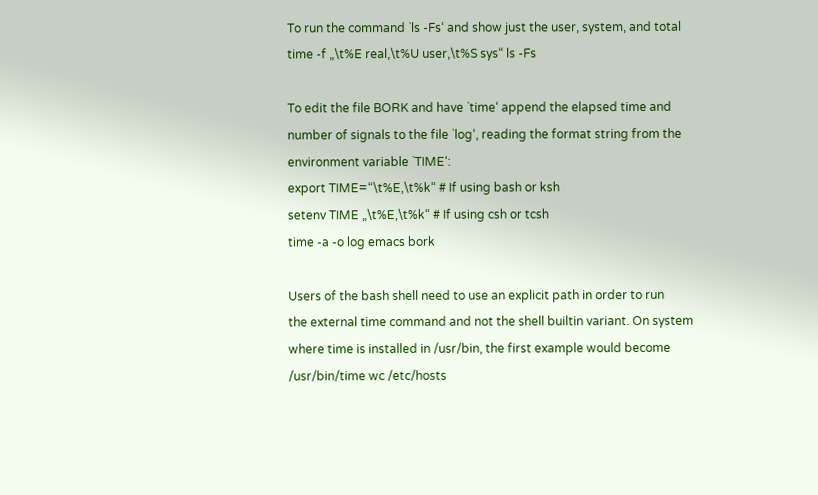To run the command `ls -Fs‘ and show just the user, system, and total
time -f „\t%E real,\t%U user,\t%S sys“ ls -Fs

To edit the file BORK and have `time‘ append the elapsed time and
number of signals to the file `log‘, reading the format string from the
environment variable `TIME‘:
export TIME=“\t%E,\t%k“ # If using bash or ksh
setenv TIME „\t%E,\t%k“ # If using csh or tcsh
time -a -o log emacs bork

Users of the bash shell need to use an explicit path in order to run
the external time command and not the shell builtin variant. On system
where time is installed in /usr/bin, the first example would become
/usr/bin/time wc /etc/hosts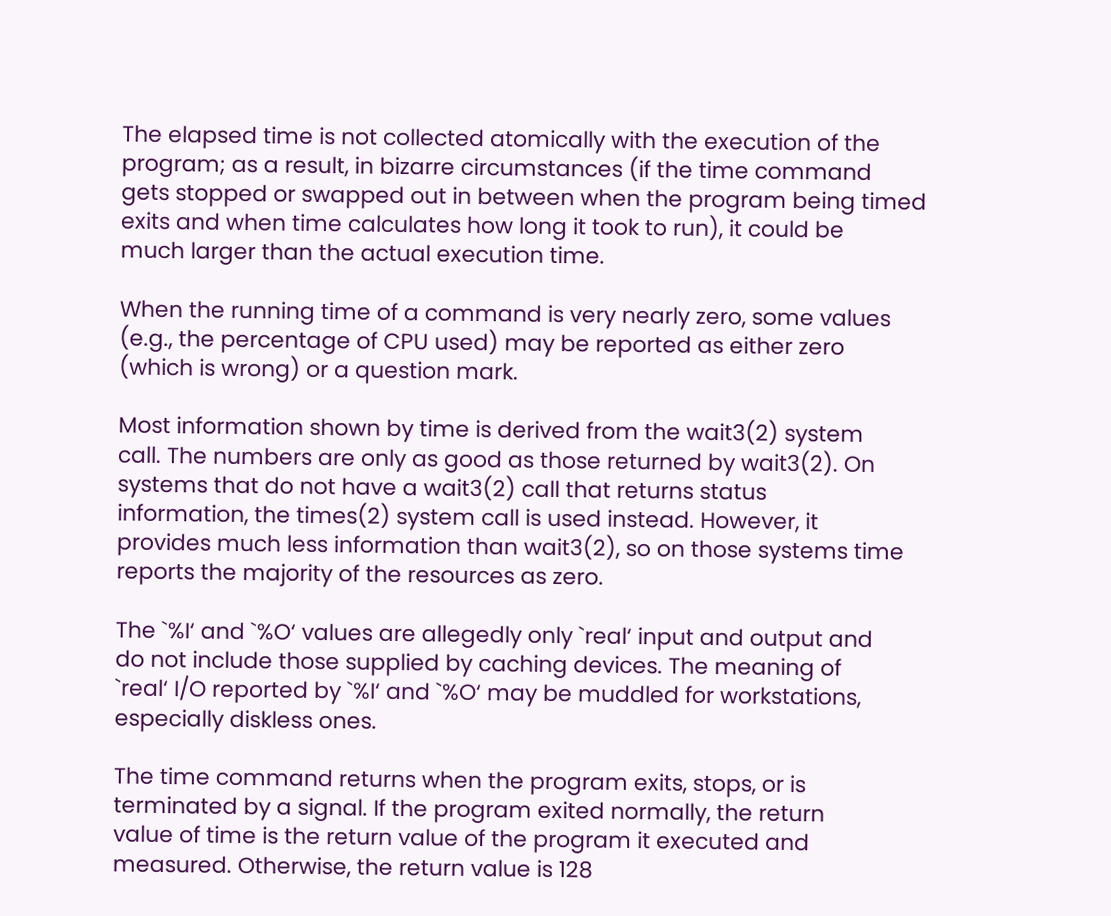The elapsed time is not collected atomically with the execution of the
program; as a result, in bizarre circumstances (if the time command
gets stopped or swapped out in between when the program being timed
exits and when time calculates how long it took to run), it could be
much larger than the actual execution time.

When the running time of a command is very nearly zero, some values
(e.g., the percentage of CPU used) may be reported as either zero
(which is wrong) or a question mark.

Most information shown by time is derived from the wait3(2) system
call. The numbers are only as good as those returned by wait3(2). On
systems that do not have a wait3(2) call that returns status
information, the times(2) system call is used instead. However, it
provides much less information than wait3(2), so on those systems time
reports the majority of the resources as zero.

The `%I‘ and `%O‘ values are allegedly only `real‘ input and output and
do not include those supplied by caching devices. The meaning of
`real‘ I/O reported by `%I‘ and `%O‘ may be muddled for workstations,
especially diskless ones.

The time command returns when the program exits, stops, or is
terminated by a signal. If the program exited normally, the return
value of time is the return value of the program it executed and
measured. Otherwise, the return value is 128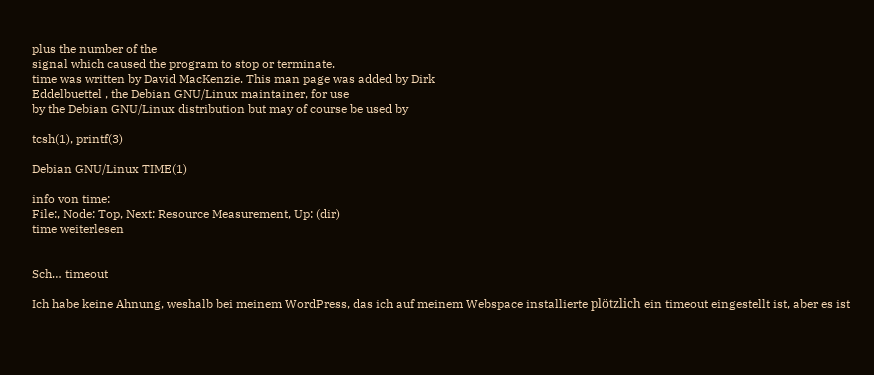plus the number of the
signal which caused the program to stop or terminate.
time was written by David MacKenzie. This man page was added by Dirk
Eddelbuettel , the Debian GNU/Linux maintainer, for use
by the Debian GNU/Linux distribution but may of course be used by

tcsh(1), printf(3)

Debian GNU/Linux TIME(1)

info von time:
File:, Node: Top, Next: Resource Measurement, Up: (dir)
time weiterlesen


Sch… timeout

Ich habe keine Ahnung, weshalb bei meinem WordPress, das ich auf meinem Webspace installierte plötzlich ein timeout eingestellt ist, aber es ist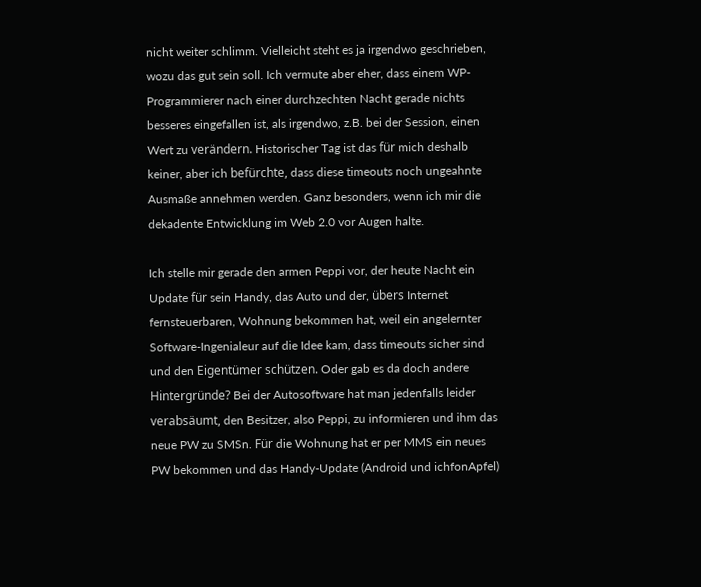nicht weiter schlimm. Vielleicht steht es ja irgendwo geschrieben, wozu das gut sein soll. Ich vermute aber eher, dass einem WP-Programmierer nach einer durchzechten Nacht gerade nichts besseres eingefallen ist, als irgendwo, z.B. bei der Session, einen Wert zu verändern. Historischer Tag ist das für mich deshalb keiner, aber ich befürchte, dass diese timeouts noch ungeahnte Ausmaße annehmen werden. Ganz besonders, wenn ich mir die dekadente Entwicklung im Web 2.0 vor Augen halte.

Ich stelle mir gerade den armen Peppi vor, der heute Nacht ein Update für sein Handy, das Auto und der, übers Internet fernsteuerbaren, Wohnung bekommen hat, weil ein angelernter Software-Ingenialeur auf die Idee kam, dass timeouts sicher sind und den Eigentümer schützen. Oder gab es da doch andere Hintergründe? Bei der Autosoftware hat man jedenfalls leider verabsäumt, den Besitzer, also Peppi, zu informieren und ihm das neue PW zu SMSn. Für die Wohnung hat er per MMS ein neues PW bekommen und das Handy-Update (Android und ichfonApfel)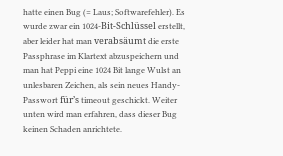hatte einen Bug (= Laus; Softwarefehler). Es wurde zwar ein 1024-Bit-Schlüssel erstellt, aber leider hat man verabsäumt die erste Passphrase im Klartext abzuspeichern und man hat Peppi eine 1024 Bit lange Wulst an unlesbaren Zeichen, als sein neues Handy-Passwort für’s timeout geschickt. Weiter unten wird man erfahren, dass dieser Bug keinen Schaden anrichtete.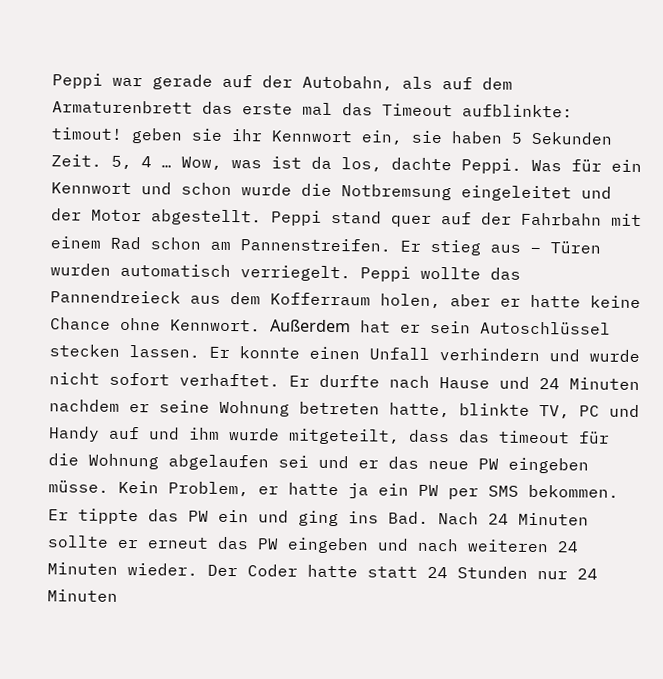Peppi war gerade auf der Autobahn, als auf dem Armaturenbrett das erste mal das Timeout aufblinkte: timout! geben sie ihr Kennwort ein, sie haben 5 Sekunden Zeit. 5, 4 … Wow, was ist da los, dachte Peppi. Was für ein Kennwort und schon wurde die Notbremsung eingeleitet und der Motor abgestellt. Peppi stand quer auf der Fahrbahn mit einem Rad schon am Pannenstreifen. Er stieg aus – Türen wurden automatisch verriegelt. Peppi wollte das Pannendreieck aus dem Kofferraum holen, aber er hatte keine Chance ohne Kennwort. Außerdem hat er sein Autoschlüssel stecken lassen. Er konnte einen Unfall verhindern und wurde nicht sofort verhaftet. Er durfte nach Hause und 24 Minuten nachdem er seine Wohnung betreten hatte, blinkte TV, PC und Handy auf und ihm wurde mitgeteilt, dass das timeout für die Wohnung abgelaufen sei und er das neue PW eingeben müsse. Kein Problem, er hatte ja ein PW per SMS bekommen. Er tippte das PW ein und ging ins Bad. Nach 24 Minuten sollte er erneut das PW eingeben und nach weiteren 24 Minuten wieder. Der Coder hatte statt 24 Stunden nur 24 Minuten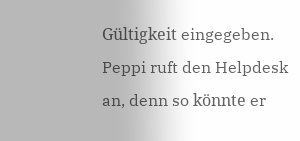Gültigkeit eingegeben. Peppi ruft den Helpdesk an, denn so könnte er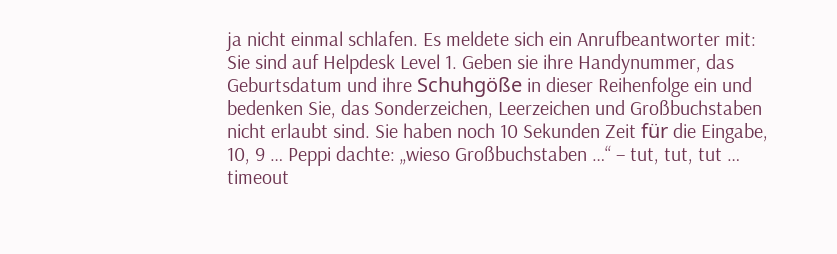ja nicht einmal schlafen. Es meldete sich ein Anrufbeantworter mit: Sie sind auf Helpdesk Level 1. Geben sie ihre Handynummer, das Geburtsdatum und ihre Schuhgöße in dieser Reihenfolge ein und bedenken Sie, das Sonderzeichen, Leerzeichen und Großbuchstaben nicht erlaubt sind. Sie haben noch 10 Sekunden Zeit für die Eingabe, 10, 9 … Peppi dachte: „wieso Großbuchstaben …“ – tut, tut, tut … timeout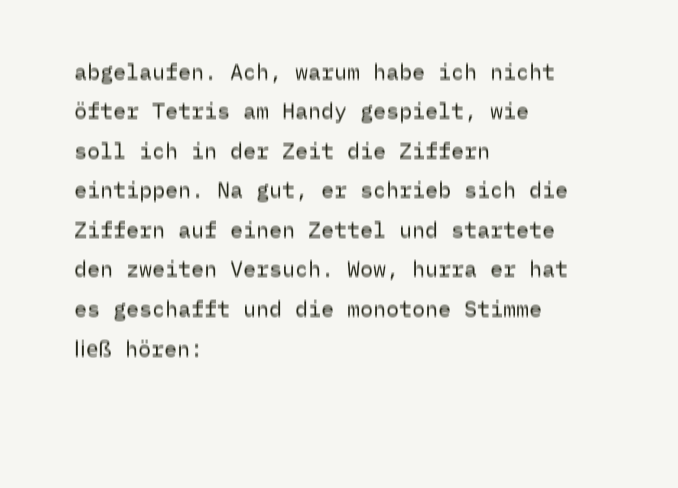abgelaufen. Ach, warum habe ich nicht öfter Tetris am Handy gespielt, wie soll ich in der Zeit die Ziffern eintippen. Na gut, er schrieb sich die Ziffern auf einen Zettel und startete den zweiten Versuch. Wow, hurra er hat es geschafft und die monotone Stimme ließ hören: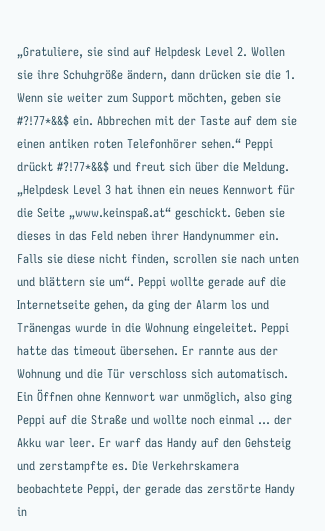„Gratuliere, sie sind auf Helpdesk Level 2. Wollen sie ihre Schuhgröße ändern, dann drücken sie die 1. Wenn sie weiter zum Support möchten, geben sie #?!77*&&$ ein. Abbrechen mit der Taste auf dem sie einen antiken roten Telefonhörer sehen.“ Peppi drückt #?!77*&&$ und freut sich über die Meldung. „Helpdesk Level 3 hat ihnen ein neues Kennwort für die Seite „www.keinspaß.at“ geschickt. Geben sie dieses in das Feld neben ihrer Handynummer ein. Falls sie diese nicht finden, scrollen sie nach unten und blättern sie um“. Peppi wollte gerade auf die Internetseite gehen, da ging der Alarm los und Tränengas wurde in die Wohnung eingeleitet. Peppi hatte das timeout übersehen. Er rannte aus der Wohnung und die Tür verschloss sich automatisch. Ein Öffnen ohne Kennwort war unmöglich, also ging Peppi auf die Straße und wollte noch einmal … der Akku war leer. Er warf das Handy auf den Gehsteig und zerstampfte es. Die Verkehrskamera beobachtete Peppi, der gerade das zerstörte Handy in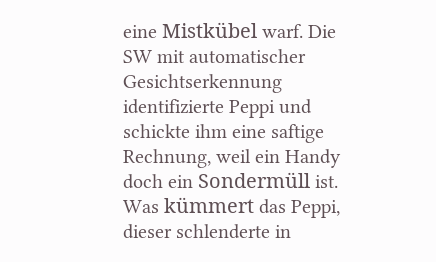eine Mistkübel warf. Die SW mit automatischer Gesichtserkennung identifizierte Peppi und schickte ihm eine saftige Rechnung, weil ein Handy doch ein Sondermüll ist.
Was kümmert das Peppi, dieser schlenderte in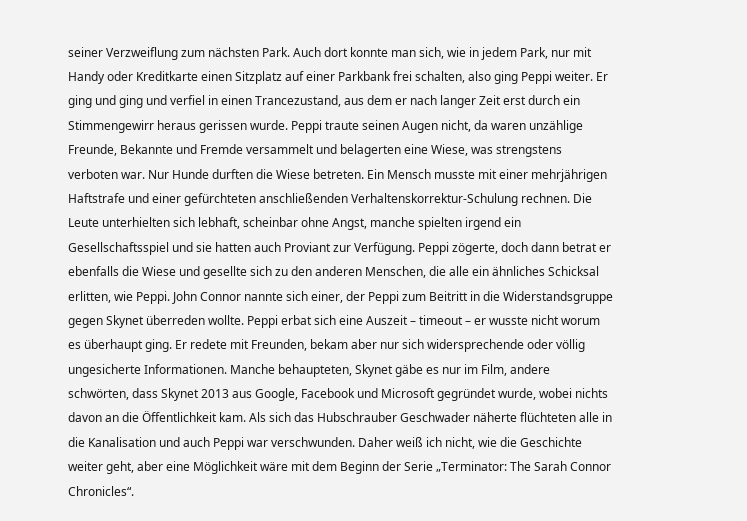seiner Verzweiflung zum nächsten Park. Auch dort konnte man sich, wie in jedem Park, nur mit Handy oder Kreditkarte einen Sitzplatz auf einer Parkbank frei schalten, also ging Peppi weiter. Er ging und ging und verfiel in einen Trancezustand, aus dem er nach langer Zeit erst durch ein Stimmengewirr heraus gerissen wurde. Peppi traute seinen Augen nicht, da waren unzählige Freunde, Bekannte und Fremde versammelt und belagerten eine Wiese, was strengstens verboten war. Nur Hunde durften die Wiese betreten. Ein Mensch musste mit einer mehrjährigen Haftstrafe und einer gefürchteten anschließenden Verhaltenskorrektur-Schulung rechnen. Die Leute unterhielten sich lebhaft, scheinbar ohne Angst, manche spielten irgend ein Gesellschaftsspiel und sie hatten auch Proviant zur Verfügung. Peppi zögerte, doch dann betrat er ebenfalls die Wiese und gesellte sich zu den anderen Menschen, die alle ein ähnliches Schicksal erlitten, wie Peppi. John Connor nannte sich einer, der Peppi zum Beitritt in die Widerstandsgruppe gegen Skynet überreden wollte. Peppi erbat sich eine Auszeit – timeout – er wusste nicht worum es überhaupt ging. Er redete mit Freunden, bekam aber nur sich widersprechende oder völlig ungesicherte Informationen. Manche behaupteten, Skynet gäbe es nur im Film, andere schwörten, dass Skynet 2013 aus Google, Facebook und Microsoft gegründet wurde, wobei nichts davon an die Öffentlichkeit kam. Als sich das Hubschrauber Geschwader näherte flüchteten alle in die Kanalisation und auch Peppi war verschwunden. Daher weiß ich nicht, wie die Geschichte weiter geht, aber eine Möglichkeit wäre mit dem Beginn der Serie „Terminator: The Sarah Connor Chronicles“.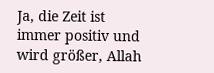Ja, die Zeit ist immer positiv und wird größer, Allah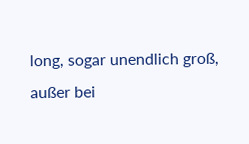long, sogar unendlich groß, außer bei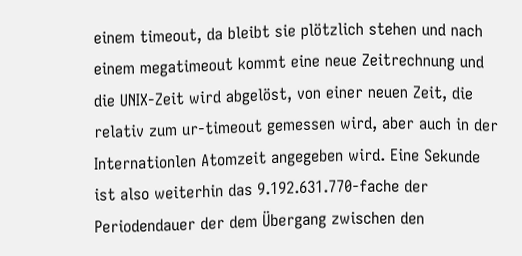einem timeout, da bleibt sie plötzlich stehen und nach einem megatimeout kommt eine neue Zeitrechnung und die UNIX-Zeit wird abgelöst, von einer neuen Zeit, die relativ zum ur-timeout gemessen wird, aber auch in der Internationlen Atomzeit angegeben wird. Eine Sekunde ist also weiterhin das 9.192.631.770-fache der Periodendauer der dem Übergang zwischen den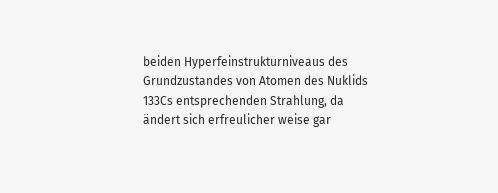beiden Hyperfeinstrukturniveaus des Grundzustandes von Atomen des Nuklids 133Cs entsprechenden Strahlung, da ändert sich erfreulicher weise gar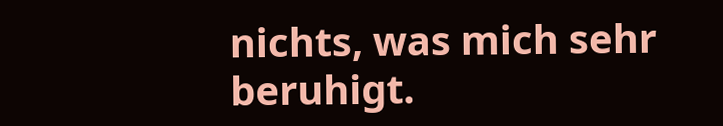nichts, was mich sehr beruhigt.